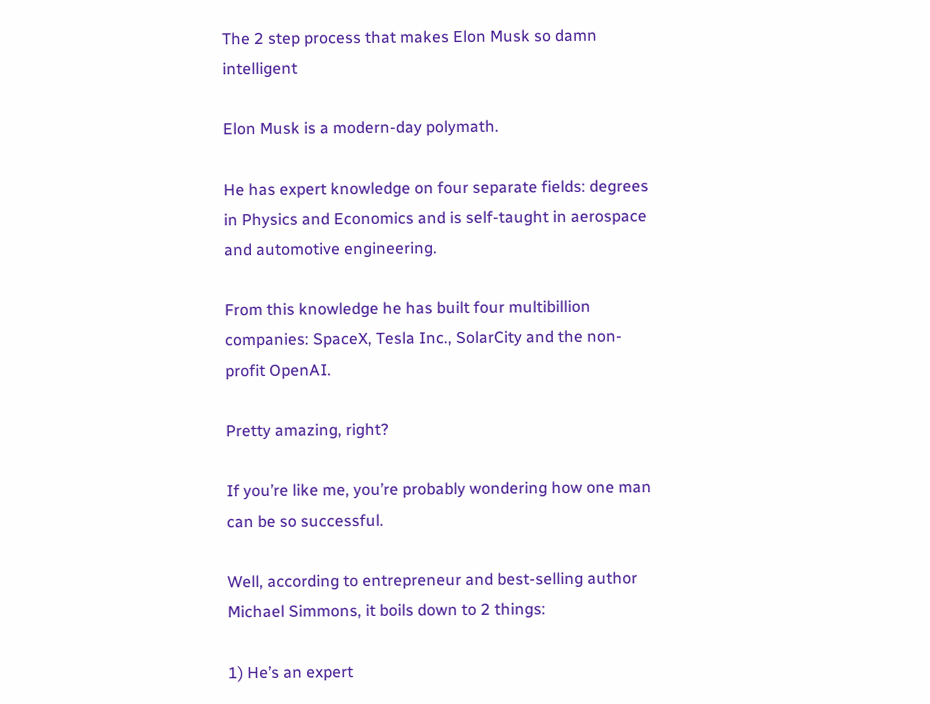The 2 step process that makes Elon Musk so damn intelligent

Elon Musk is a modern-day polymath.

He has expert knowledge on four separate fields: degrees in Physics and Economics and is self-taught in aerospace and automotive engineering.

From this knowledge he has built four multibillion companies: SpaceX, Tesla Inc., SolarCity and the non-profit OpenAI.

Pretty amazing, right?

If you’re like me, you’re probably wondering how one man can be so successful.

Well, according to entrepreneur and best-selling author Michael Simmons, it boils down to 2 things:

1) He’s an expert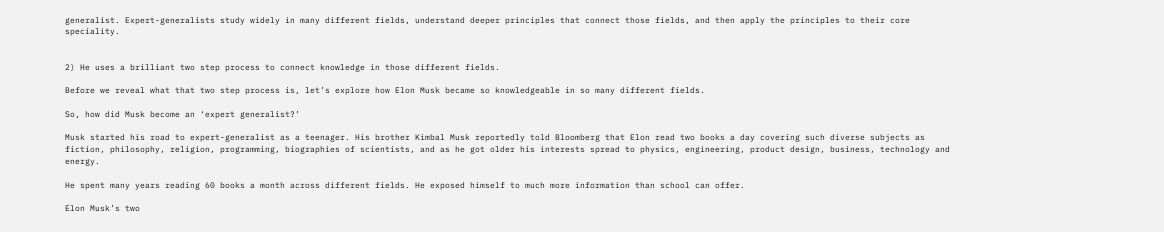generalist. Expert-generalists study widely in many different fields, understand deeper principles that connect those fields, and then apply the principles to their core speciality.


2) He uses a brilliant two step process to connect knowledge in those different fields.

Before we reveal what that two step process is, let’s explore how Elon Musk became so knowledgeable in so many different fields.

So, how did Musk become an ‘expert generalist?’

Musk started his road to expert-generalist as a teenager. His brother Kimbal Musk reportedly told Bloomberg that Elon read two books a day covering such diverse subjects as fiction, philosophy, religion, programming, biographies of scientists, and as he got older his interests spread to physics, engineering, product design, business, technology and energy.

He spent many years reading 60 books a month across different fields. He exposed himself to much more information than school can offer.

Elon Musk’s two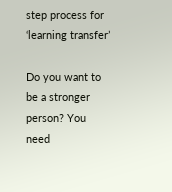step process for ‘learning transfer’

Do you want to be a stronger person? You need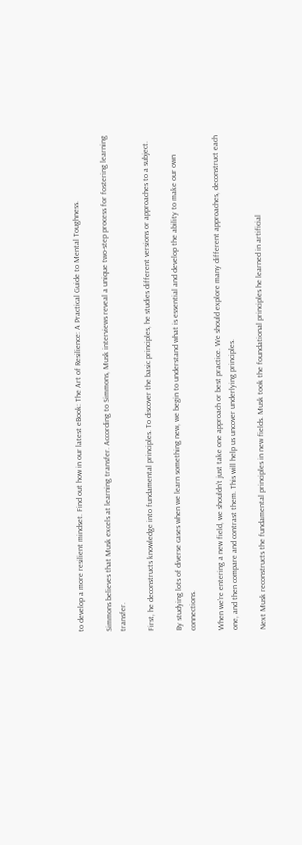to develop a more resilient mindset. Find out how in our latest eBook: The Art of Resilience: A Practical Guide to Mental Toughness.

Simmons believes that Musk excels at learning transfer. According to Simmons, Musk interviews reveal a unique two-step process for fostering learning transfer.

First, he deconstructs knowledge into fundamental principles. To discover the basic principles, he studies different versions or approaches to a subject.

By studying lots of diverse cases when we learn something new, we begin to understand what is essential and develop the ability to make our own connections.

When we’re entering a new field, we shouldn’t just take one approach or best practice. We should explore many different approaches, deconstruct each one, and then compare and contrast them. This will help us uncover underlying principles.

Next Musk reconstructs the fundamental principles in new fields. Musk took the foundational principles he learned in artificial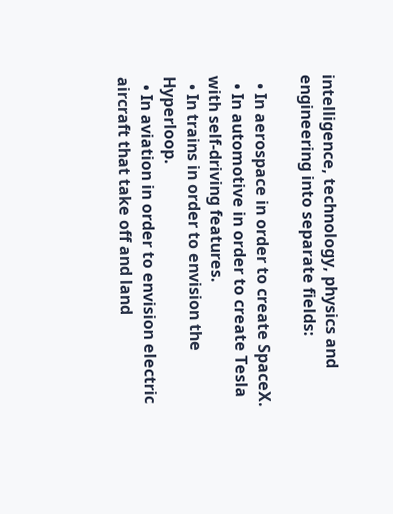intelligence, technology, physics and engineering into separate fields:

  • In aerospace in order to create SpaceX.
  • In automotive in order to create Tesla with self-driving features.
  • In trains in order to envision the Hyperloop.
  • In aviation in order to envision electric aircraft that take off and land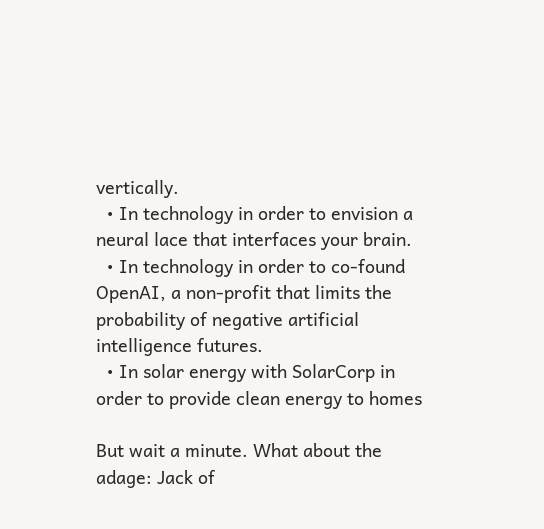vertically.
  • In technology in order to envision a neural lace that interfaces your brain.
  • In technology in order to co-found OpenAI, a non-profit that limits the probability of negative artificial intelligence futures.
  • In solar energy with SolarCorp in order to provide clean energy to homes

But wait a minute. What about the adage: Jack of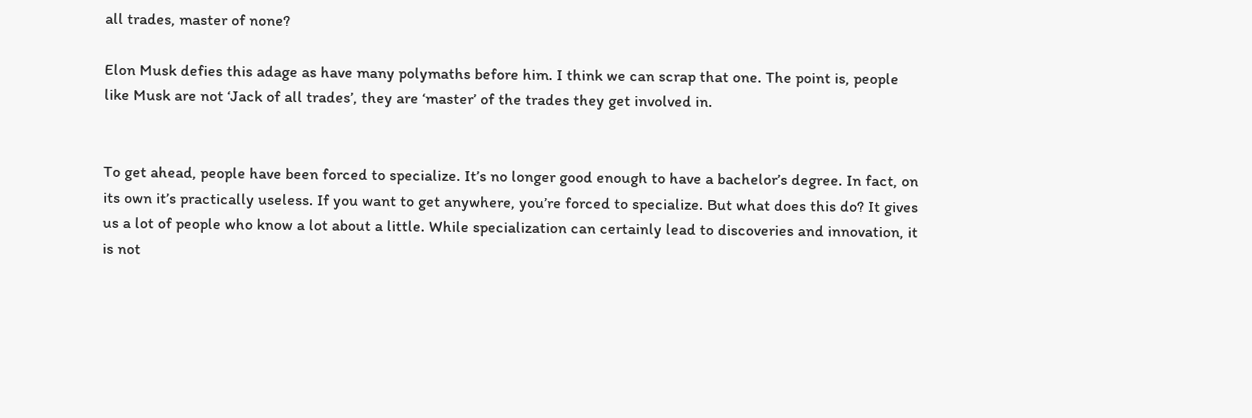all trades, master of none?

Elon Musk defies this adage as have many polymaths before him. I think we can scrap that one. The point is, people like Musk are not ‘Jack of all trades’, they are ‘master’ of the trades they get involved in.


To get ahead, people have been forced to specialize. It’s no longer good enough to have a bachelor’s degree. In fact, on its own it’s practically useless. If you want to get anywhere, you’re forced to specialize. But what does this do? It gives us a lot of people who know a lot about a little. While specialization can certainly lead to discoveries and innovation, it is not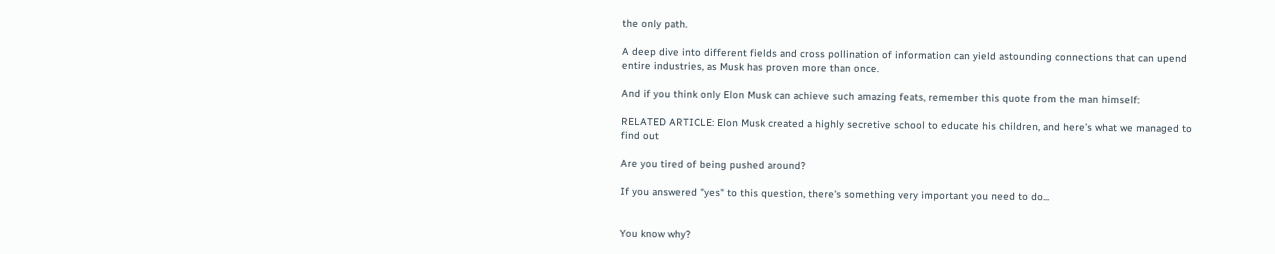the only path.

A deep dive into different fields and cross pollination of information can yield astounding connections that can upend entire industries, as Musk has proven more than once.

And if you think only Elon Musk can achieve such amazing feats, remember this quote from the man himself:

RELATED ARTICLE: Elon Musk created a highly secretive school to educate his children, and here’s what we managed to find out

Are you tired of being pushed around?

If you answered "yes" to this question, there's something very important you need to do...


You know why?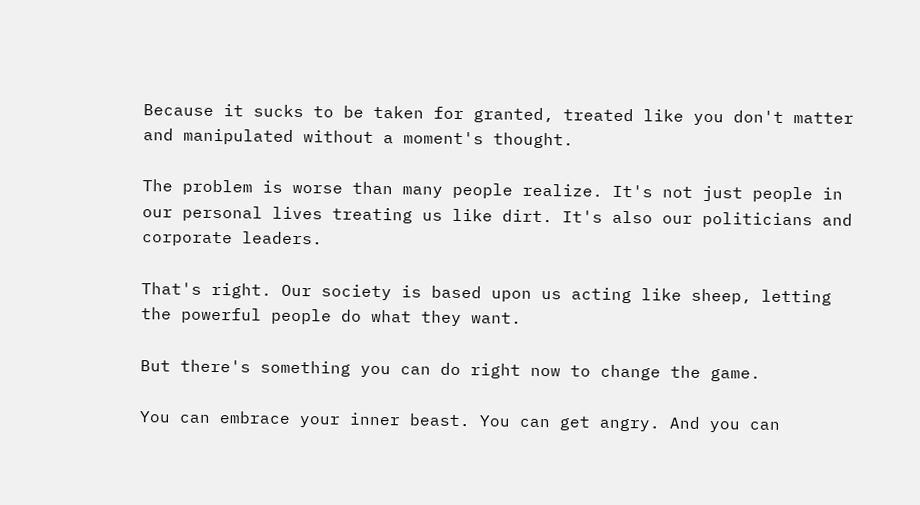Because it sucks to be taken for granted, treated like you don't matter and manipulated without a moment's thought.

The problem is worse than many people realize. It's not just people in our personal lives treating us like dirt. It's also our politicians and corporate leaders.

That's right. Our society is based upon us acting like sheep, letting the powerful people do what they want.

But there's something you can do right now to change the game.

You can embrace your inner beast. You can get angry. And you can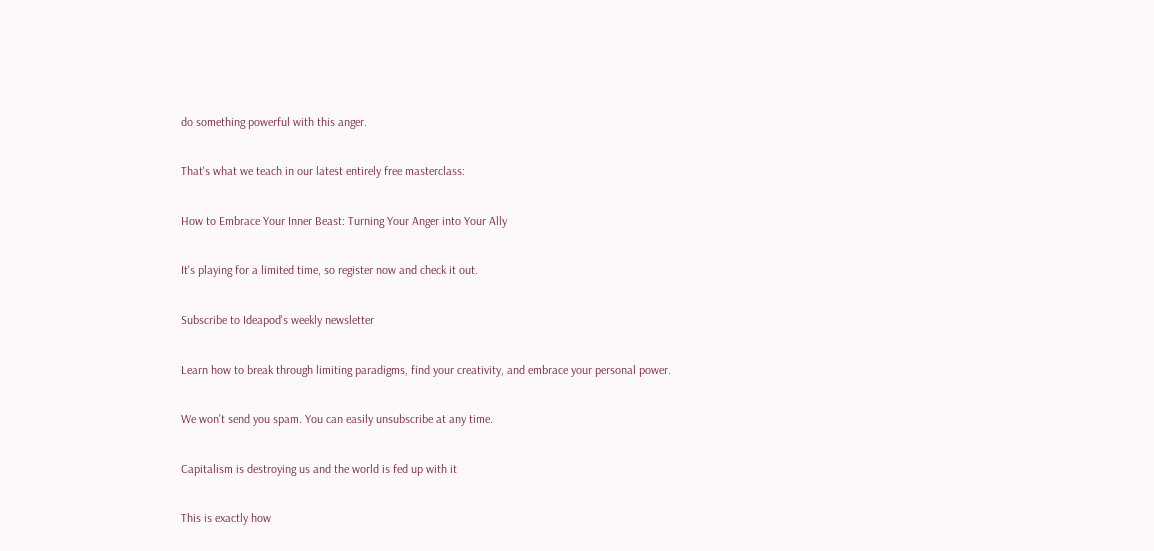do something powerful with this anger.

That's what we teach in our latest entirely free masterclass:

How to Embrace Your Inner Beast: Turning Your Anger into Your Ally

It's playing for a limited time, so register now and check it out.

Subscribe to Ideapod's weekly newsletter

Learn how to break through limiting paradigms, find your creativity, and embrace your personal power.

We won't send you spam. You can easily unsubscribe at any time.

Capitalism is destroying us and the world is fed up with it

This is exactly how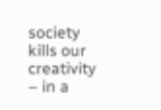society kills our creativity – in a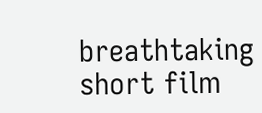breathtaking short film